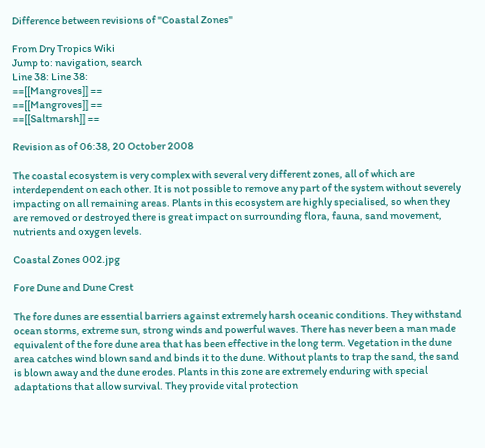Difference between revisions of "Coastal Zones"

From Dry Tropics Wiki
Jump to: navigation, search
Line 38: Line 38:
==[[Mangroves]] ==
==[[Mangroves]] ==
==[[Saltmarsh]] ==

Revision as of 06:38, 20 October 2008

The coastal ecosystem is very complex with several very different zones, all of which are interdependent on each other. It is not possible to remove any part of the system without severely impacting on all remaining areas. Plants in this ecosystem are highly specialised, so when they are removed or destroyed there is great impact on surrounding flora, fauna, sand movement, nutrients and oxygen levels.

Coastal Zones 002.jpg

Fore Dune and Dune Crest

The fore dunes are essential barriers against extremely harsh oceanic conditions. They withstand ocean storms, extreme sun, strong winds and powerful waves. There has never been a man made equivalent of the fore dune area that has been effective in the long term. Vegetation in the dune area catches wind blown sand and binds it to the dune. Without plants to trap the sand, the sand is blown away and the dune erodes. Plants in this zone are extremely enduring with special adaptations that allow survival. They provide vital protection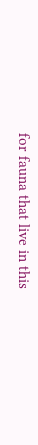for fauna that live in this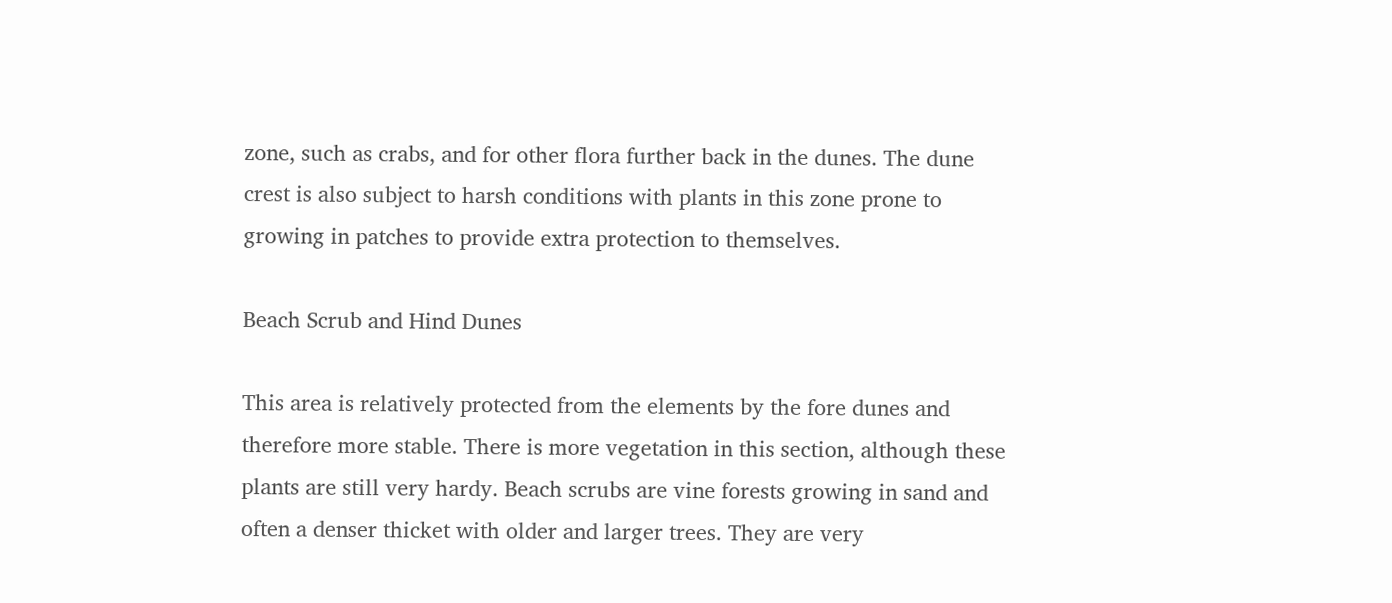zone, such as crabs, and for other flora further back in the dunes. The dune crest is also subject to harsh conditions with plants in this zone prone to growing in patches to provide extra protection to themselves.

Beach Scrub and Hind Dunes

This area is relatively protected from the elements by the fore dunes and therefore more stable. There is more vegetation in this section, although these plants are still very hardy. Beach scrubs are vine forests growing in sand and often a denser thicket with older and larger trees. They are very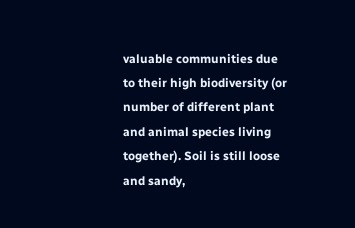valuable communities due to their high biodiversity (or number of different plant and animal species living together). Soil is still loose and sandy,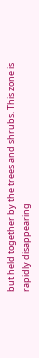but held together by the trees and shrubs. This zone is rapidly disappearing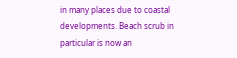in many places due to coastal developments. Beach scrub in particular is now an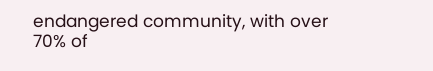endangered community, with over 70% of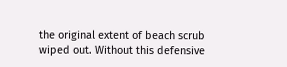the original extent of beach scrub wiped out. Without this defensive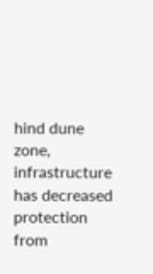hind dune zone, infrastructure has decreased protection from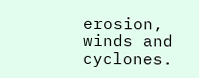erosion, winds and cyclones.